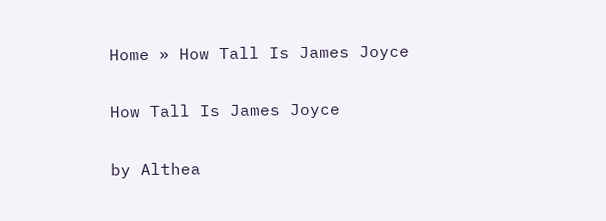Home » How Tall Is James Joyce

How Tall Is James Joyce

by Althea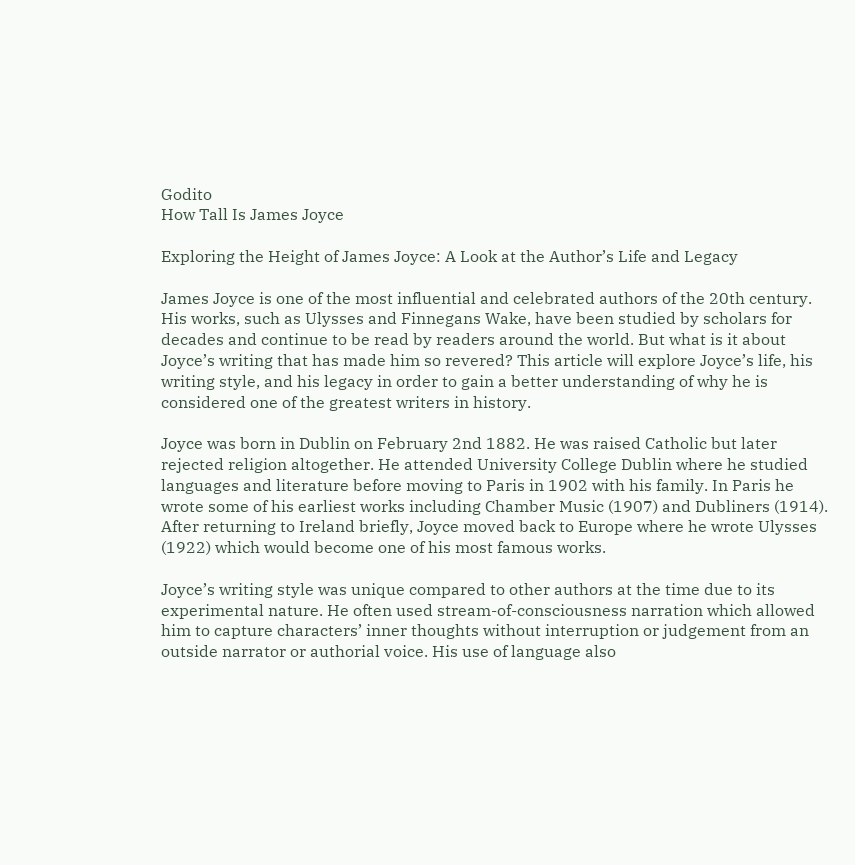Godito
How Tall Is James Joyce

Exploring the Height of James Joyce: A Look at the Author’s Life and Legacy

James Joyce is one of the most influential and celebrated authors of the 20th century. His works, such as Ulysses and Finnegans Wake, have been studied by scholars for decades and continue to be read by readers around the world. But what is it about Joyce’s writing that has made him so revered? This article will explore Joyce’s life, his writing style, and his legacy in order to gain a better understanding of why he is considered one of the greatest writers in history.

Joyce was born in Dublin on February 2nd 1882. He was raised Catholic but later rejected religion altogether. He attended University College Dublin where he studied languages and literature before moving to Paris in 1902 with his family. In Paris he wrote some of his earliest works including Chamber Music (1907) and Dubliners (1914). After returning to Ireland briefly, Joyce moved back to Europe where he wrote Ulysses (1922) which would become one of his most famous works.

Joyce’s writing style was unique compared to other authors at the time due to its experimental nature. He often used stream-of-consciousness narration which allowed him to capture characters’ inner thoughts without interruption or judgement from an outside narrator or authorial voice. His use of language also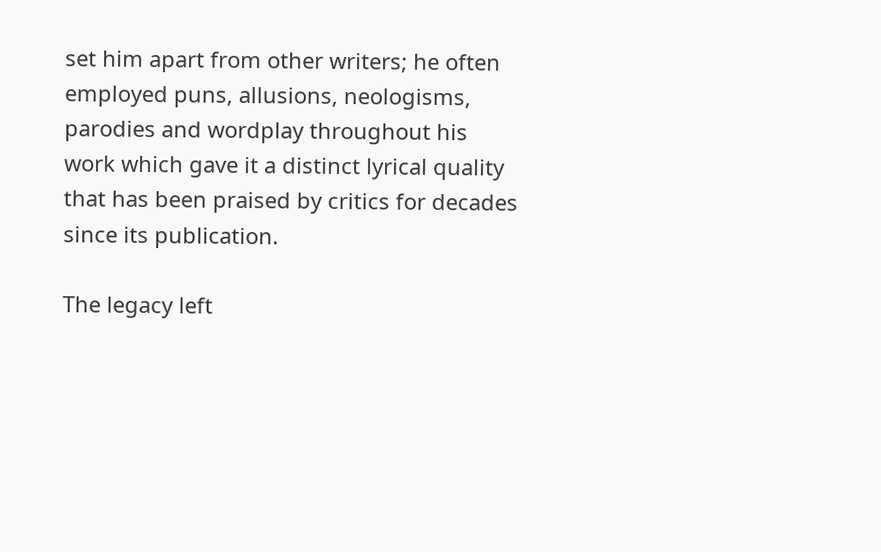set him apart from other writers; he often employed puns, allusions, neologisms, parodies and wordplay throughout his work which gave it a distinct lyrical quality that has been praised by critics for decades since its publication.

The legacy left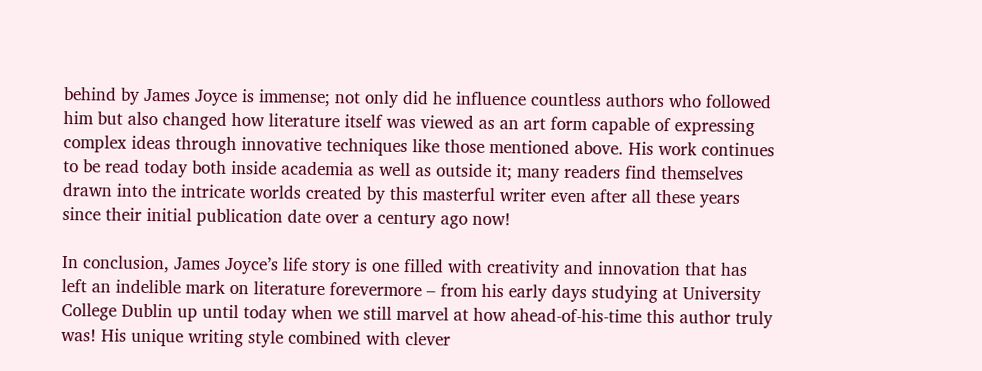behind by James Joyce is immense; not only did he influence countless authors who followed him but also changed how literature itself was viewed as an art form capable of expressing complex ideas through innovative techniques like those mentioned above. His work continues to be read today both inside academia as well as outside it; many readers find themselves drawn into the intricate worlds created by this masterful writer even after all these years since their initial publication date over a century ago now!

In conclusion, James Joyce’s life story is one filled with creativity and innovation that has left an indelible mark on literature forevermore – from his early days studying at University College Dublin up until today when we still marvel at how ahead-of-his-time this author truly was! His unique writing style combined with clever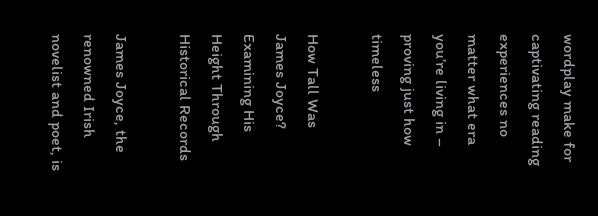wordplay make for captivating reading experiences no matter what era you’re living in – proving just how timeless

How Tall Was James Joyce? Examining His Height Through Historical Records

James Joyce, the renowned Irish novelist and poet, is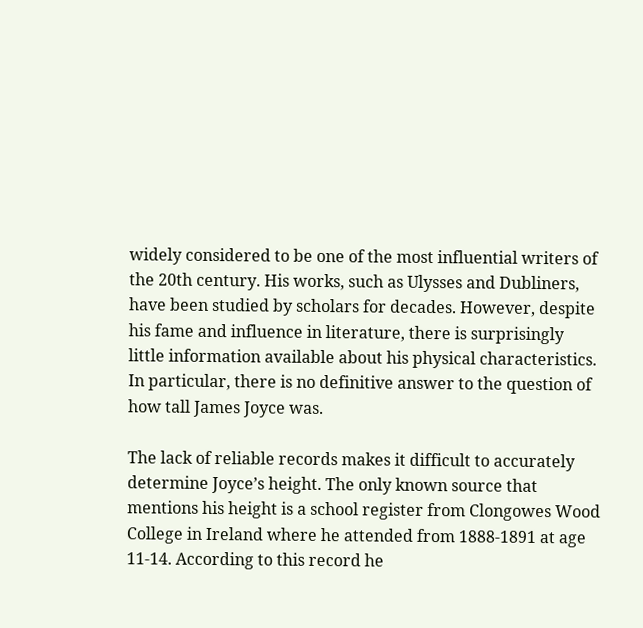widely considered to be one of the most influential writers of the 20th century. His works, such as Ulysses and Dubliners, have been studied by scholars for decades. However, despite his fame and influence in literature, there is surprisingly little information available about his physical characteristics. In particular, there is no definitive answer to the question of how tall James Joyce was.

The lack of reliable records makes it difficult to accurately determine Joyce’s height. The only known source that mentions his height is a school register from Clongowes Wood College in Ireland where he attended from 1888-1891 at age 11-14. According to this record he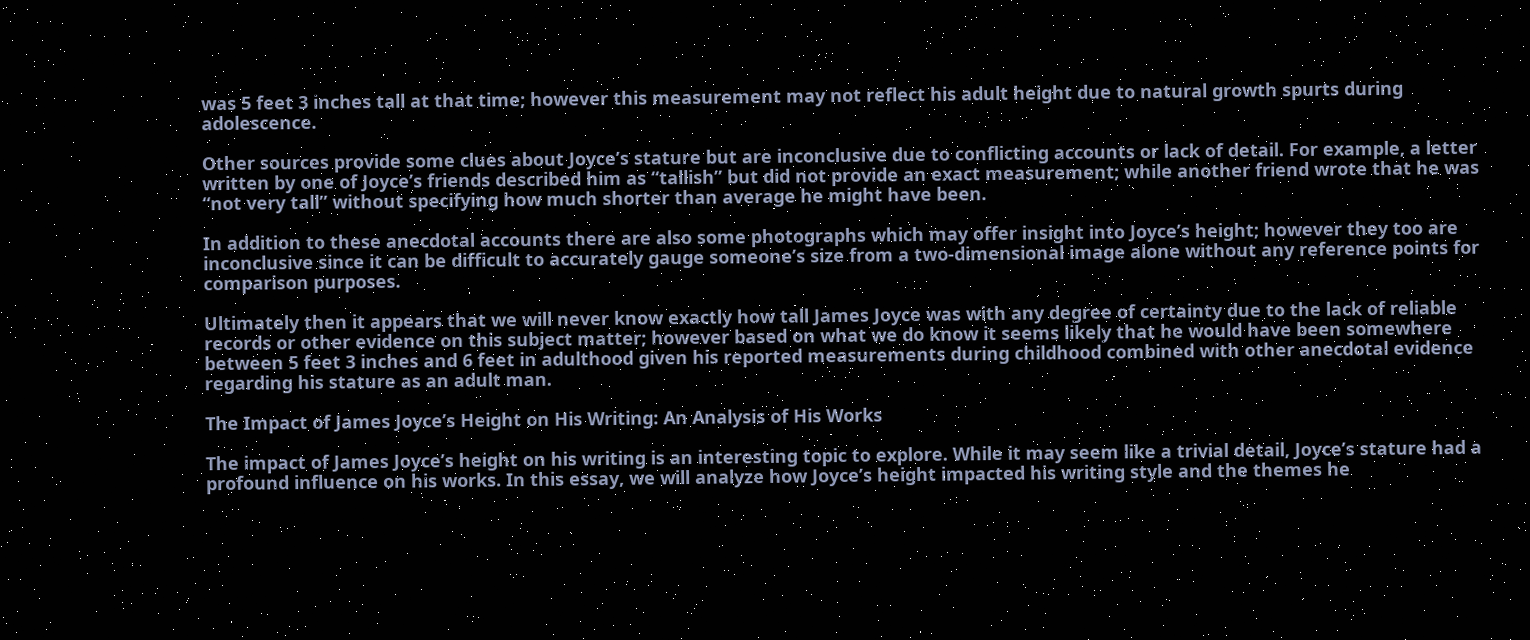was 5 feet 3 inches tall at that time; however this measurement may not reflect his adult height due to natural growth spurts during adolescence.

Other sources provide some clues about Joyce’s stature but are inconclusive due to conflicting accounts or lack of detail. For example, a letter written by one of Joyce’s friends described him as “tallish” but did not provide an exact measurement; while another friend wrote that he was “not very tall” without specifying how much shorter than average he might have been.

In addition to these anecdotal accounts there are also some photographs which may offer insight into Joyce’s height; however they too are inconclusive since it can be difficult to accurately gauge someone’s size from a two-dimensional image alone without any reference points for comparison purposes.

Ultimately then it appears that we will never know exactly how tall James Joyce was with any degree of certainty due to the lack of reliable records or other evidence on this subject matter; however based on what we do know it seems likely that he would have been somewhere between 5 feet 3 inches and 6 feet in adulthood given his reported measurements during childhood combined with other anecdotal evidence regarding his stature as an adult man.

The Impact of James Joyce’s Height on His Writing: An Analysis of His Works

The impact of James Joyce’s height on his writing is an interesting topic to explore. While it may seem like a trivial detail, Joyce’s stature had a profound influence on his works. In this essay, we will analyze how Joyce’s height impacted his writing style and the themes he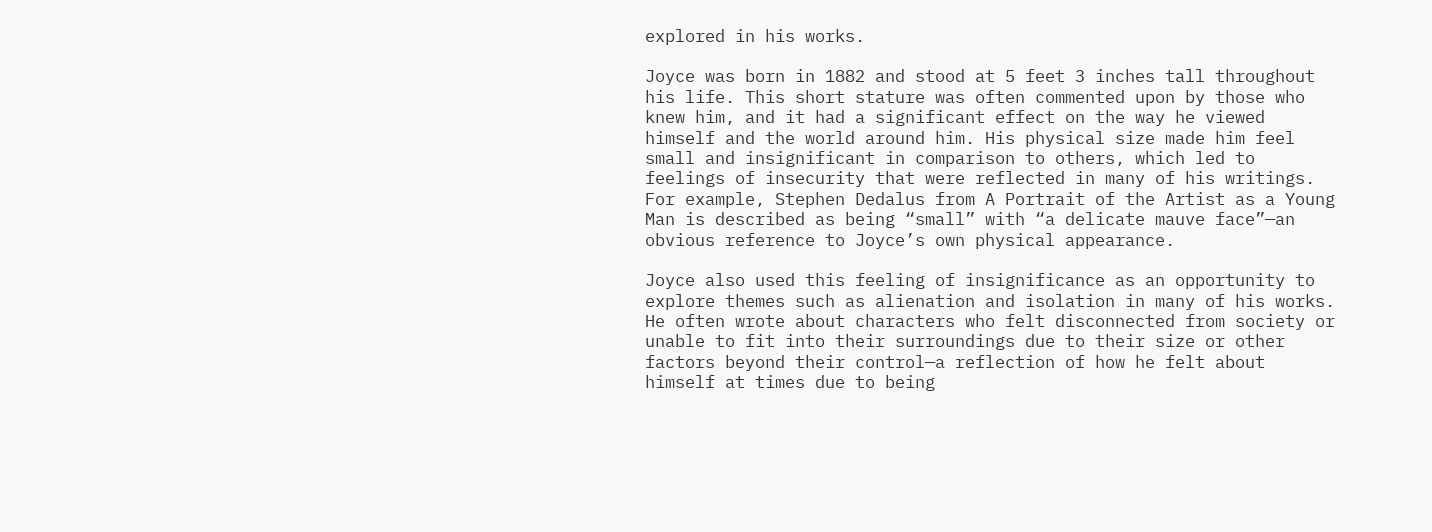explored in his works.

Joyce was born in 1882 and stood at 5 feet 3 inches tall throughout his life. This short stature was often commented upon by those who knew him, and it had a significant effect on the way he viewed himself and the world around him. His physical size made him feel small and insignificant in comparison to others, which led to feelings of insecurity that were reflected in many of his writings. For example, Stephen Dedalus from A Portrait of the Artist as a Young Man is described as being “small” with “a delicate mauve face”—an obvious reference to Joyce’s own physical appearance.

Joyce also used this feeling of insignificance as an opportunity to explore themes such as alienation and isolation in many of his works. He often wrote about characters who felt disconnected from society or unable to fit into their surroundings due to their size or other factors beyond their control—a reflection of how he felt about himself at times due to being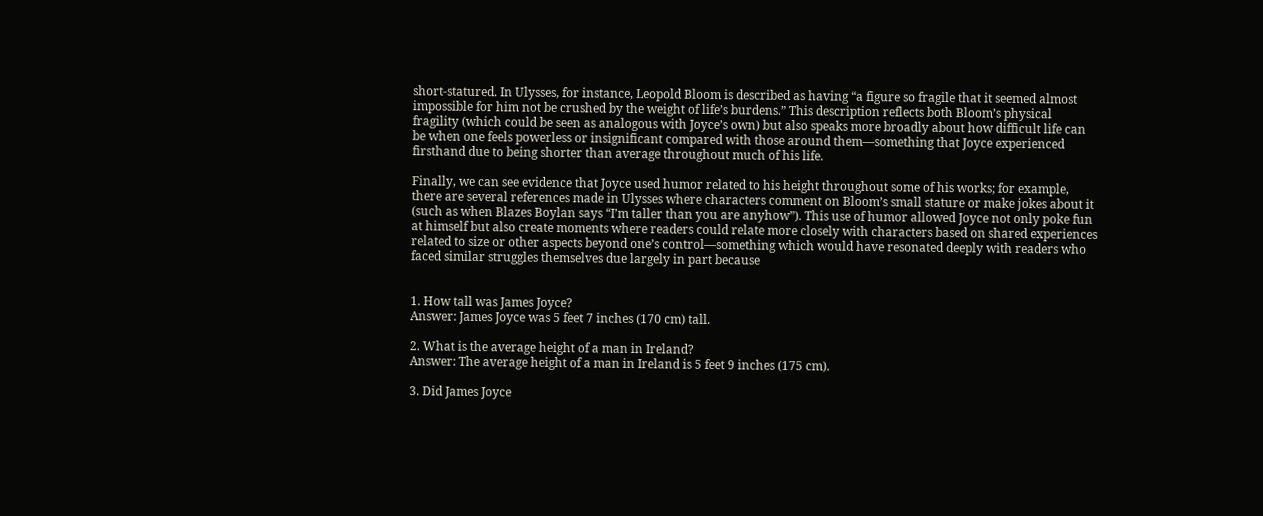short-statured. In Ulysses, for instance, Leopold Bloom is described as having “a figure so fragile that it seemed almost impossible for him not be crushed by the weight of life’s burdens.” This description reflects both Bloom’s physical fragility (which could be seen as analogous with Joyce’s own) but also speaks more broadly about how difficult life can be when one feels powerless or insignificant compared with those around them—something that Joyce experienced firsthand due to being shorter than average throughout much of his life.

Finally, we can see evidence that Joyce used humor related to his height throughout some of his works; for example, there are several references made in Ulysses where characters comment on Bloom’s small stature or make jokes about it (such as when Blazes Boylan says “I’m taller than you are anyhow”). This use of humor allowed Joyce not only poke fun at himself but also create moments where readers could relate more closely with characters based on shared experiences related to size or other aspects beyond one’s control—something which would have resonated deeply with readers who faced similar struggles themselves due largely in part because


1. How tall was James Joyce?
Answer: James Joyce was 5 feet 7 inches (170 cm) tall.

2. What is the average height of a man in Ireland?
Answer: The average height of a man in Ireland is 5 feet 9 inches (175 cm).

3. Did James Joyce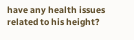have any health issues related to his height?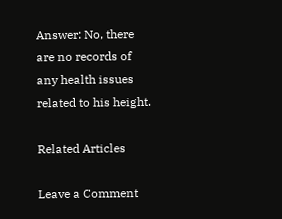Answer: No, there are no records of any health issues related to his height.

Related Articles

Leave a Comment